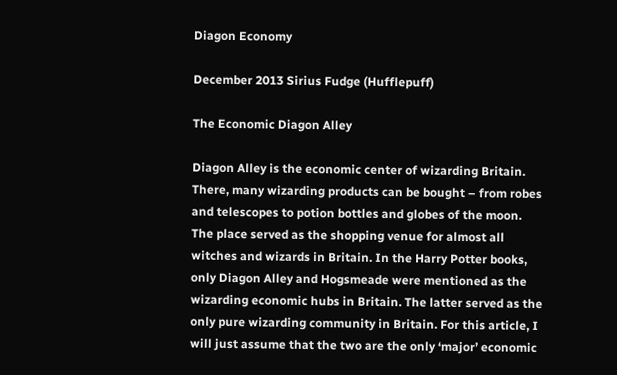Diagon Economy

December 2013 Sirius Fudge (Hufflepuff)

The Economic Diagon Alley

Diagon Alley is the economic center of wizarding Britain. There, many wizarding products can be bought – from robes and telescopes to potion bottles and globes of the moon. The place served as the shopping venue for almost all witches and wizards in Britain. In the Harry Potter books, only Diagon Alley and Hogsmeade were mentioned as the wizarding economic hubs in Britain. The latter served as the only pure wizarding community in Britain. For this article, I will just assume that the two are the only ‘major’ economic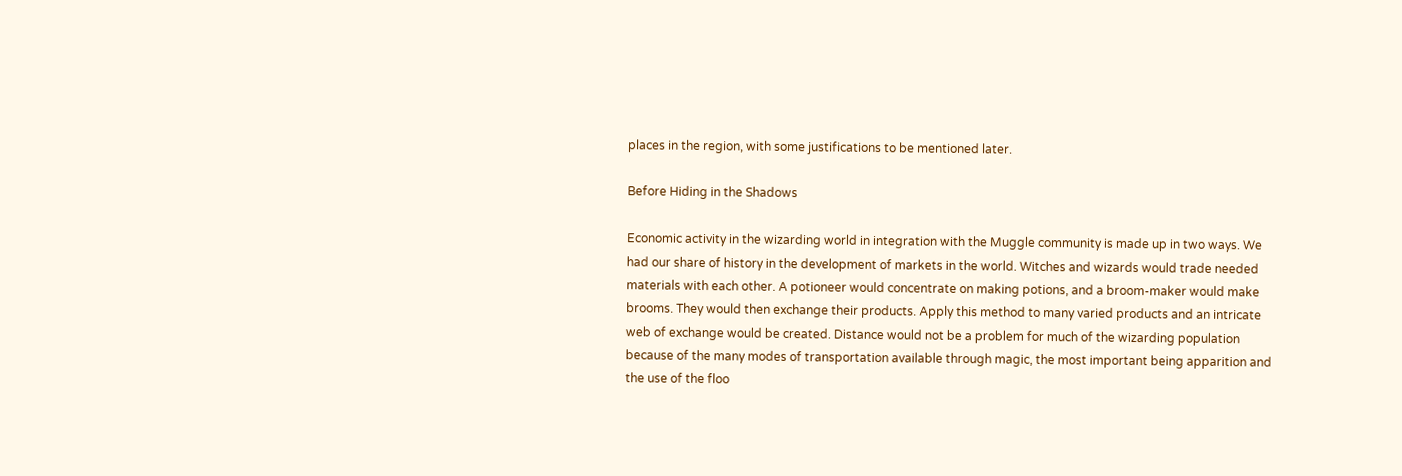places in the region, with some justifications to be mentioned later.

Before Hiding in the Shadows

Economic activity in the wizarding world in integration with the Muggle community is made up in two ways. We had our share of history in the development of markets in the world. Witches and wizards would trade needed materials with each other. A potioneer would concentrate on making potions, and a broom-maker would make brooms. They would then exchange their products. Apply this method to many varied products and an intricate web of exchange would be created. Distance would not be a problem for much of the wizarding population because of the many modes of transportation available through magic, the most important being apparition and the use of the floo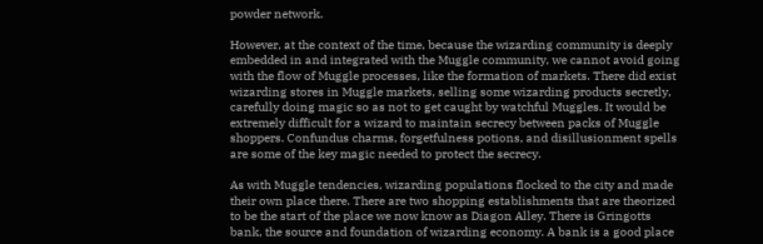powder network.

However, at the context of the time, because the wizarding community is deeply embedded in and integrated with the Muggle community, we cannot avoid going with the flow of Muggle processes, like the formation of markets. There did exist wizarding stores in Muggle markets, selling some wizarding products secretly, carefully doing magic so as not to get caught by watchful Muggles. It would be extremely difficult for a wizard to maintain secrecy between packs of Muggle shoppers. Confundus charms, forgetfulness potions, and disillusionment spells are some of the key magic needed to protect the secrecy.

As with Muggle tendencies, wizarding populations flocked to the city and made their own place there. There are two shopping establishments that are theorized to be the start of the place we now know as Diagon Alley. There is Gringotts bank, the source and foundation of wizarding economy. A bank is a good place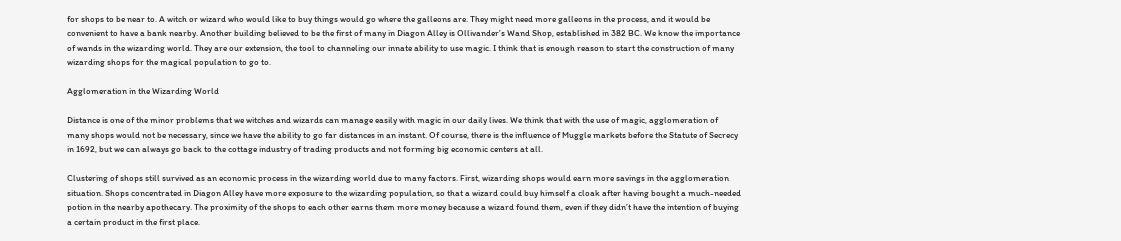for shops to be near to. A witch or wizard who would like to buy things would go where the galleons are. They might need more galleons in the process, and it would be convenient to have a bank nearby. Another building believed to be the first of many in Diagon Alley is Ollivander’s Wand Shop, established in 382 BC. We know the importance of wands in the wizarding world. They are our extension, the tool to channeling our innate ability to use magic. I think that is enough reason to start the construction of many wizarding shops for the magical population to go to.

Agglomeration in the Wizarding World

Distance is one of the minor problems that we witches and wizards can manage easily with magic in our daily lives. We think that with the use of magic, agglomeration of many shops would not be necessary, since we have the ability to go far distances in an instant. Of course, there is the influence of Muggle markets before the Statute of Secrecy in 1692, but we can always go back to the cottage industry of trading products and not forming big economic centers at all.

Clustering of shops still survived as an economic process in the wizarding world due to many factors. First, wizarding shops would earn more savings in the agglomeration situation. Shops concentrated in Diagon Alley have more exposure to the wizarding population, so that a wizard could buy himself a cloak after having bought a much-needed potion in the nearby apothecary. The proximity of the shops to each other earns them more money because a wizard found them, even if they didn’t have the intention of buying a certain product in the first place.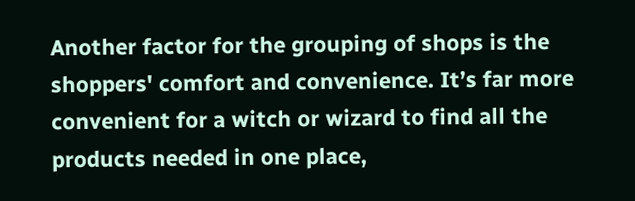Another factor for the grouping of shops is the shoppers' comfort and convenience. It’s far more convenient for a witch or wizard to find all the products needed in one place,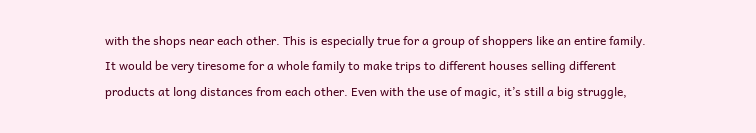with the shops near each other. This is especially true for a group of shoppers like an entire family. It would be very tiresome for a whole family to make trips to different houses selling different products at long distances from each other. Even with the use of magic, it’s still a big struggle,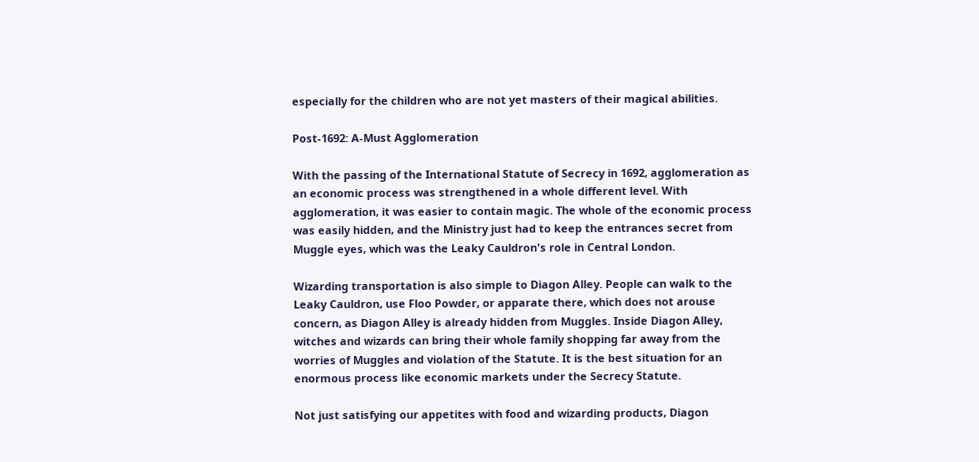especially for the children who are not yet masters of their magical abilities.

Post-1692: A-Must Agglomeration

With the passing of the International Statute of Secrecy in 1692, agglomeration as an economic process was strengthened in a whole different level. With agglomeration, it was easier to contain magic. The whole of the economic process was easily hidden, and the Ministry just had to keep the entrances secret from Muggle eyes, which was the Leaky Cauldron's role in Central London.

Wizarding transportation is also simple to Diagon Alley. People can walk to the Leaky Cauldron, use Floo Powder, or apparate there, which does not arouse concern, as Diagon Alley is already hidden from Muggles. Inside Diagon Alley, witches and wizards can bring their whole family shopping far away from the worries of Muggles and violation of the Statute. It is the best situation for an enormous process like economic markets under the Secrecy Statute.

Not just satisfying our appetites with food and wizarding products, Diagon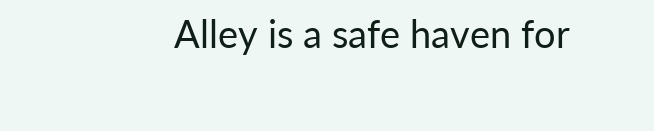Alley is a safe haven for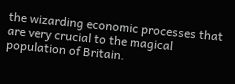the wizarding economic processes that are very crucial to the magical population of Britain.